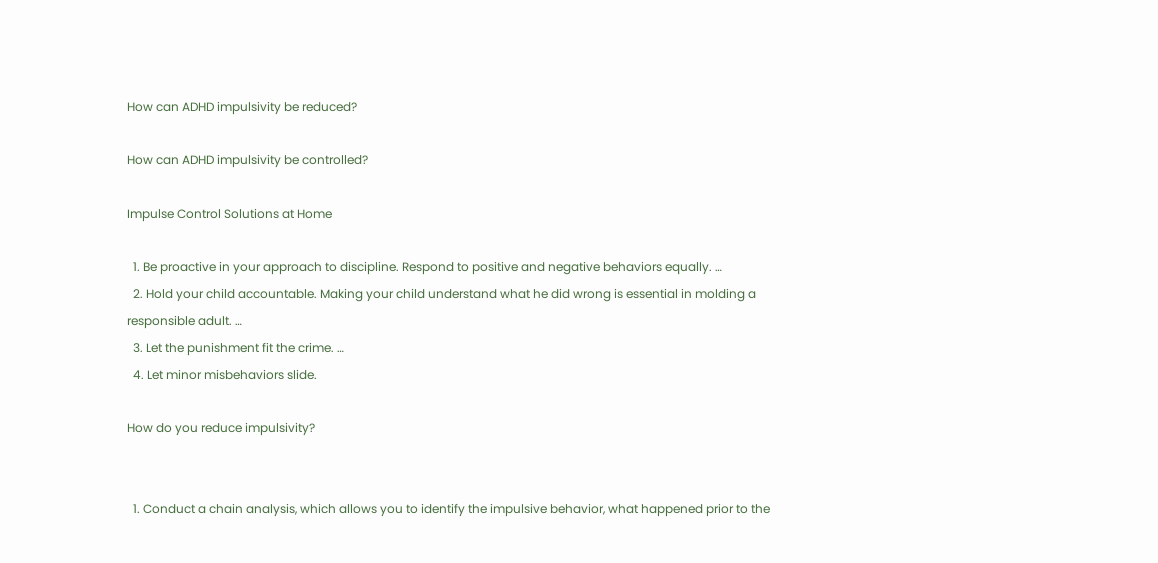How can ADHD impulsivity be reduced?

How can ADHD impulsivity be controlled?

Impulse Control Solutions at Home

  1. Be proactive in your approach to discipline. Respond to positive and negative behaviors equally. …
  2. Hold your child accountable. Making your child understand what he did wrong is essential in molding a responsible adult. …
  3. Let the punishment fit the crime. …
  4. Let minor misbehaviors slide.

How do you reduce impulsivity?


  1. Conduct a chain analysis, which allows you to identify the impulsive behavior, what happened prior to the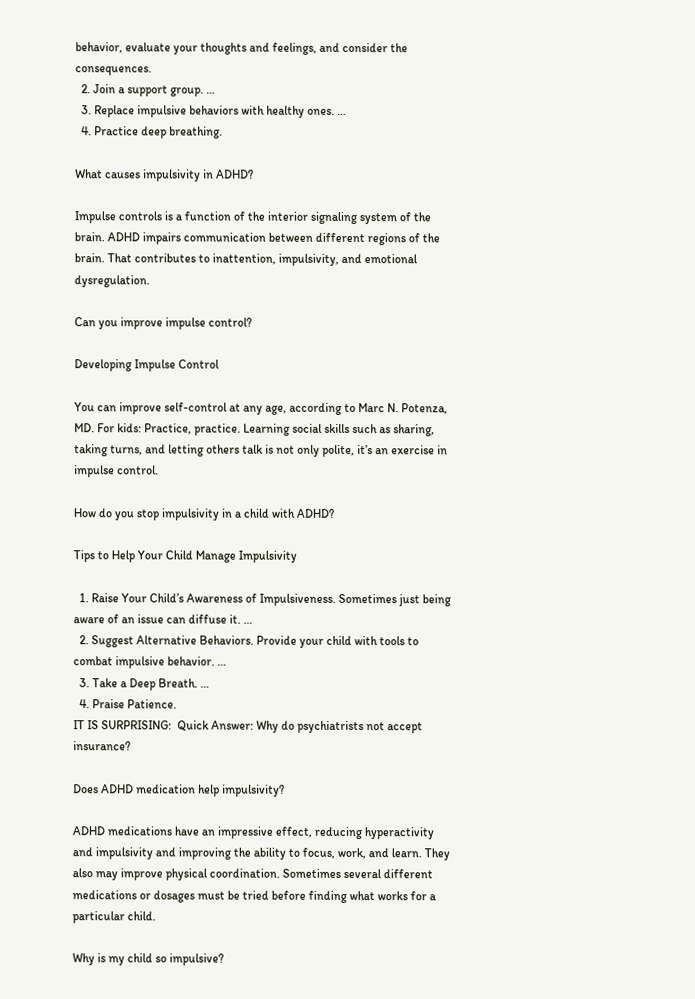behavior, evaluate your thoughts and feelings, and consider the consequences.
  2. Join a support group. …
  3. Replace impulsive behaviors with healthy ones. …
  4. Practice deep breathing.

What causes impulsivity in ADHD?

Impulse controls is a function of the interior signaling system of the brain. ADHD impairs communication between different regions of the brain. That contributes to inattention, impulsivity, and emotional dysregulation.

Can you improve impulse control?

Developing Impulse Control

You can improve self-control at any age, according to Marc N. Potenza, MD. For kids: Practice, practice. Learning social skills such as sharing, taking turns, and letting others talk is not only polite, it’s an exercise in impulse control.

How do you stop impulsivity in a child with ADHD?

Tips to Help Your Child Manage Impulsivity

  1. Raise Your Child’s Awareness of Impulsiveness. Sometimes just being aware of an issue can diffuse it. …
  2. Suggest Alternative Behaviors. Provide your child with tools to combat impulsive behavior. …
  3. Take a Deep Breath. …
  4. Praise Patience.
IT IS SURPRISING:  Quick Answer: Why do psychiatrists not accept insurance?

Does ADHD medication help impulsivity?

ADHD medications have an impressive effect, reducing hyperactivity and impulsivity and improving the ability to focus, work, and learn. They also may improve physical coordination. Sometimes several different medications or dosages must be tried before finding what works for a particular child.

Why is my child so impulsive?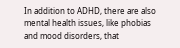In addition to ADHD, there are also mental health issues, like phobias and mood disorders, that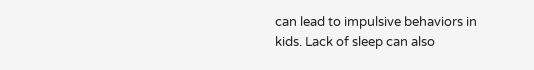can lead to impulsive behaviors in kids. Lack of sleep can also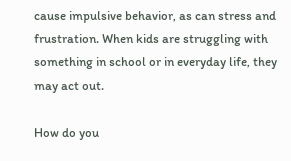cause impulsive behavior, as can stress and frustration. When kids are struggling with something in school or in everyday life, they may act out.

How do you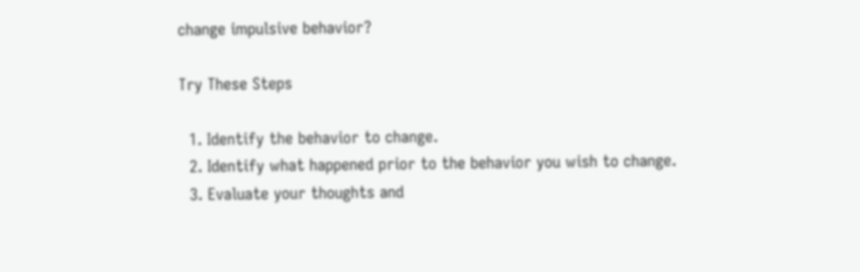change impulsive behavior?

Try These Steps

  1. Identify the behavior to change.
  2. Identify what happened prior to the behavior you wish to change.
  3. Evaluate your thoughts and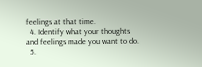feelings at that time.
  4. Identify what your thoughts and feelings made you want to do.
  5.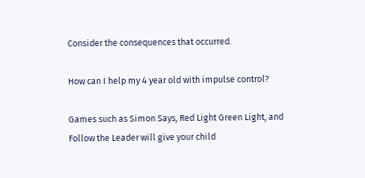Consider the consequences that occurred.

How can I help my 4 year old with impulse control?

Games such as Simon Says, Red Light Green Light, and Follow the Leader will give your child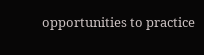opportunities to practice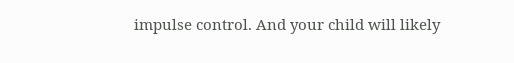impulse control. And your child will likely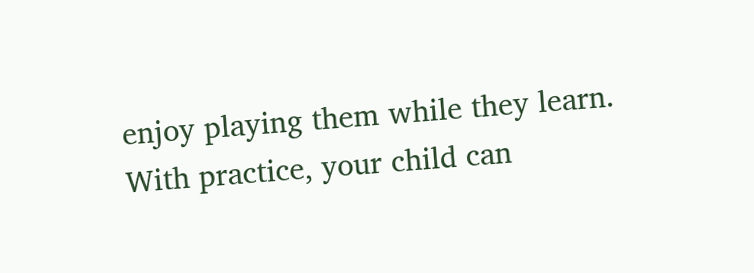enjoy playing them while they learn. With practice, your child can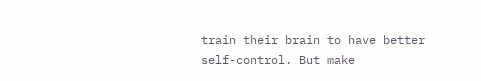train their brain to have better self-control. But make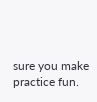sure you make practice fun.